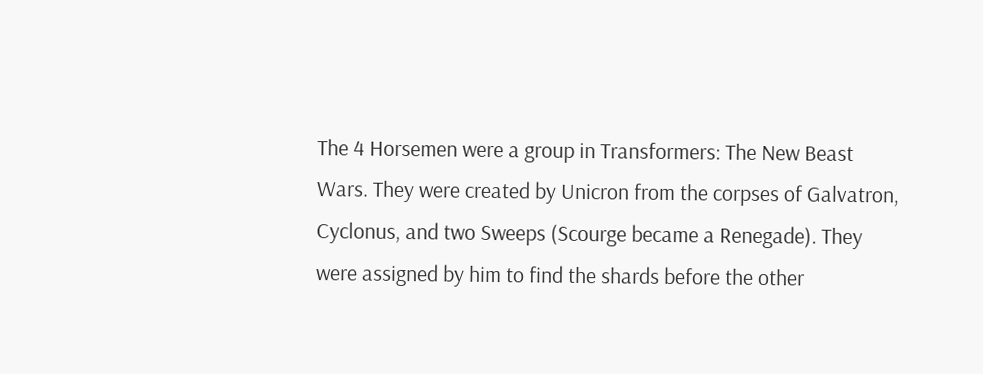The 4 Horsemen were a group in Transformers: The New Beast Wars. They were created by Unicron from the corpses of Galvatron, Cyclonus, and two Sweeps (Scourge became a Renegade). They were assigned by him to find the shards before the other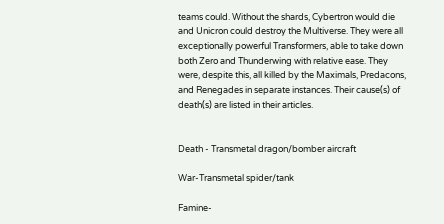teams could. Without the shards, Cybertron would die and Unicron could destroy the Multiverse. They were all exceptionally powerful Transformers, able to take down both Zero and Thunderwing with relative ease. They were, despite this, all killed by the Maximals, Predacons, and Renegades in separate instances. Their cause(s) of death(s) are listed in their articles.


Death - Transmetal dragon/bomber aircraft

War-Transmetal spider/tank

Famine-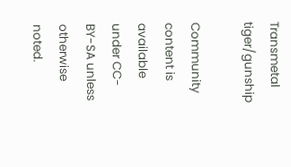Transmetal tiger/gunship

Community content is available under CC-BY-SA unless otherwise noted.